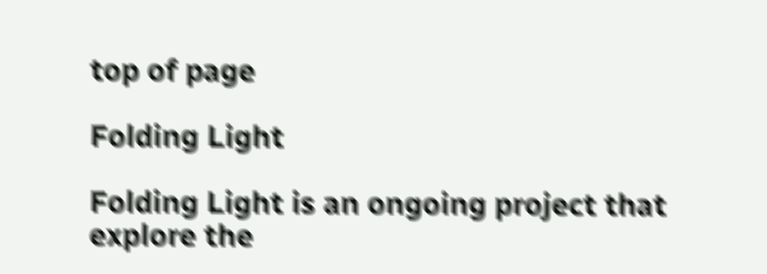top of page

Folding Light

Folding Light is an ongoing project that explore the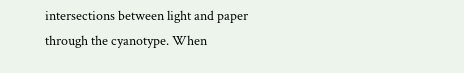intersections between light and paper through the cyanotype. When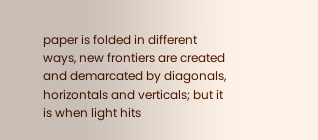paper is folded in different ways, new frontiers are created and demarcated by diagonals, horizontals and verticals; but it is when light hits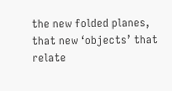the new folded planes, that new ‘objects’ that relate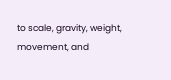to scale, gravity, weight, movement, and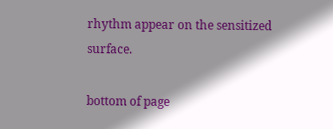rhythm appear on the sensitized surface.

bottom of page